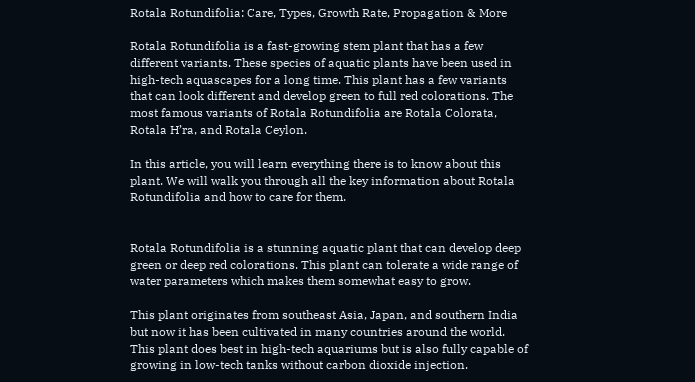Rotala Rotundifolia: Care, Types, Growth Rate, Propagation & More

Rotala Rotundifolia is a fast-growing stem plant that has a few different variants. These species of aquatic plants have been used in high-tech aquascapes for a long time. This plant has a few variants that can look different and develop green to full red colorations. The most famous variants of Rotala Rotundifolia are Rotala Colorata, Rotala H’ra, and Rotala Ceylon.

In this article, you will learn everything there is to know about this plant. We will walk you through all the key information about Rotala Rotundifolia and how to care for them.


Rotala Rotundifolia is a stunning aquatic plant that can develop deep green or deep red colorations. This plant can tolerate a wide range of water parameters which makes them somewhat easy to grow.

This plant originates from southeast Asia, Japan, and southern India but now it has been cultivated in many countries around the world. This plant does best in high-tech aquariums but is also fully capable of growing in low-tech tanks without carbon dioxide injection.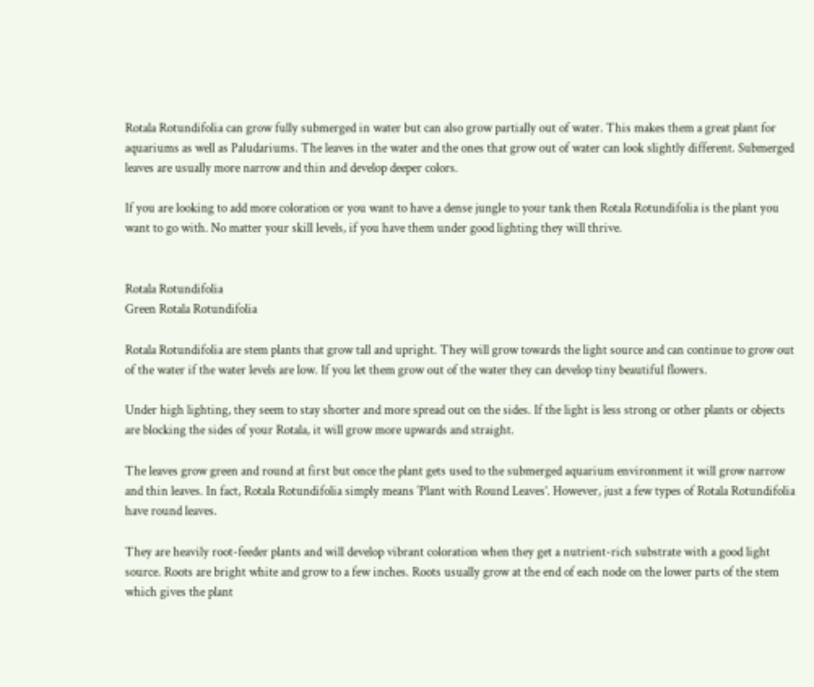Rotala Rotundifolia can grow fully submerged in water but can also grow partially out of water. This makes them a great plant for aquariums as well as Paludariums. The leaves in the water and the ones that grow out of water can look slightly different. Submerged leaves are usually more narrow and thin and develop deeper colors.

If you are looking to add more coloration or you want to have a dense jungle to your tank then Rotala Rotundifolia is the plant you want to go with. No matter your skill levels, if you have them under good lighting they will thrive.


Rotala Rotundifolia
Green Rotala Rotundifolia

Rotala Rotundifolia are stem plants that grow tall and upright. They will grow towards the light source and can continue to grow out of the water if the water levels are low. If you let them grow out of the water they can develop tiny beautiful flowers.

Under high lighting, they seem to stay shorter and more spread out on the sides. If the light is less strong or other plants or objects are blocking the sides of your Rotala, it will grow more upwards and straight.

The leaves grow green and round at first but once the plant gets used to the submerged aquarium environment it will grow narrow and thin leaves. In fact, Rotala Rotundifolia simply means ‘Plant with Round Leaves’. However, just a few types of Rotala Rotundifolia have round leaves.

They are heavily root-feeder plants and will develop vibrant coloration when they get a nutrient-rich substrate with a good light source. Roots are bright white and grow to a few inches. Roots usually grow at the end of each node on the lower parts of the stem which gives the plant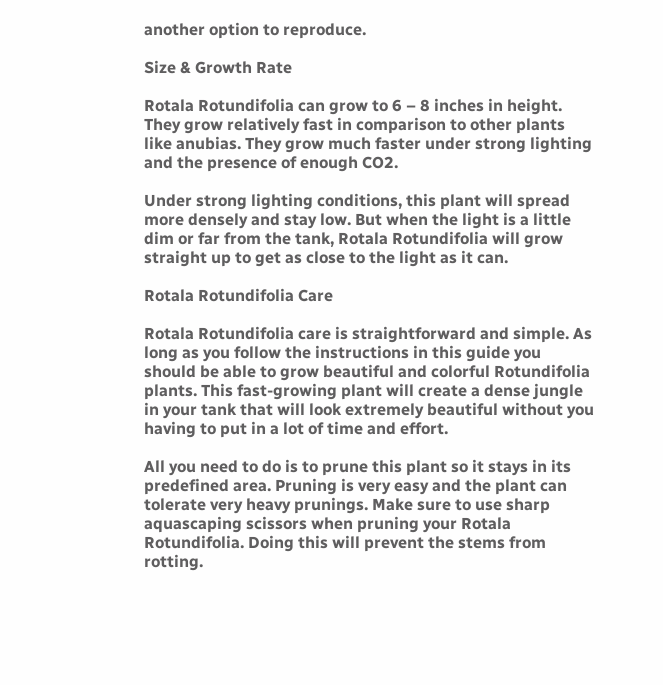another option to reproduce.

Size & Growth Rate

Rotala Rotundifolia can grow to 6 – 8 inches in height. They grow relatively fast in comparison to other plants like anubias. They grow much faster under strong lighting and the presence of enough CO2.

Under strong lighting conditions, this plant will spread more densely and stay low. But when the light is a little dim or far from the tank, Rotala Rotundifolia will grow straight up to get as close to the light as it can.

Rotala Rotundifolia Care

Rotala Rotundifolia care is straightforward and simple. As long as you follow the instructions in this guide you should be able to grow beautiful and colorful Rotundifolia plants. This fast-growing plant will create a dense jungle in your tank that will look extremely beautiful without you having to put in a lot of time and effort.

All you need to do is to prune this plant so it stays in its predefined area. Pruning is very easy and the plant can tolerate very heavy prunings. Make sure to use sharp aquascaping scissors when pruning your Rotala Rotundifolia. Doing this will prevent the stems from rotting.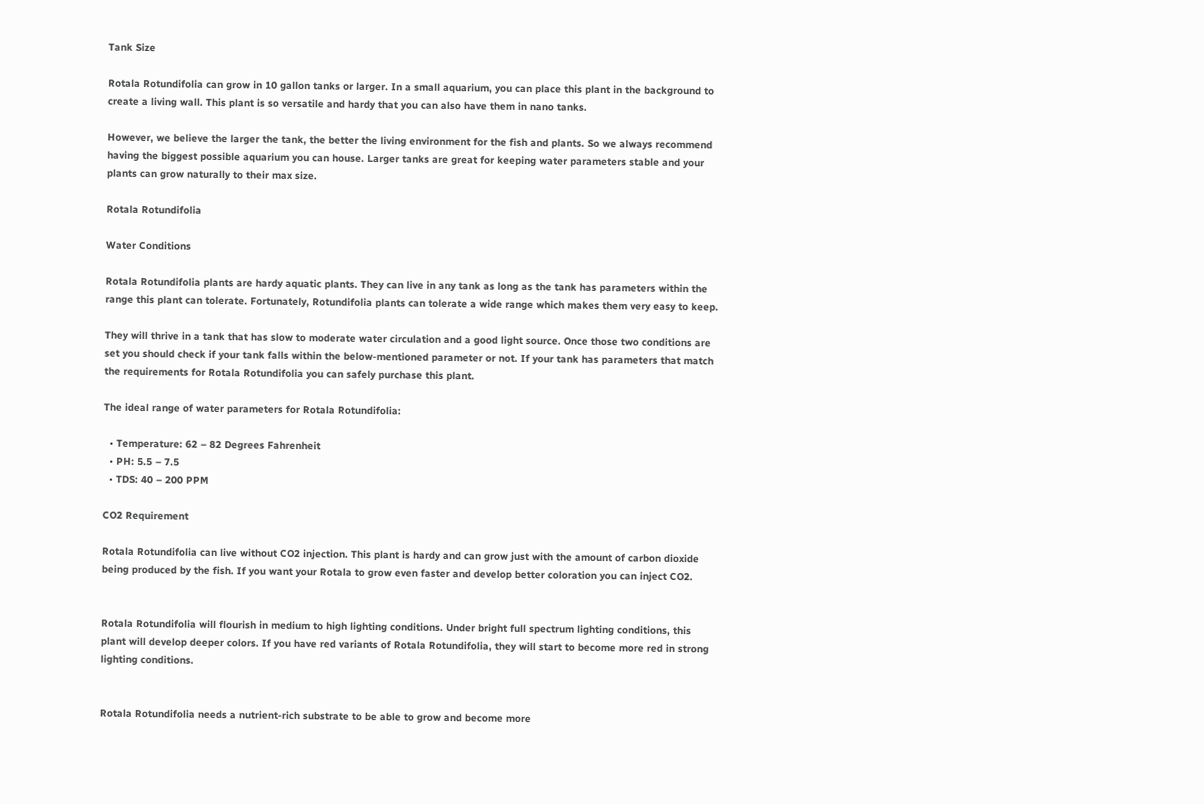Tank Size

Rotala Rotundifolia can grow in 10 gallon tanks or larger. In a small aquarium, you can place this plant in the background to create a living wall. This plant is so versatile and hardy that you can also have them in nano tanks.

However, we believe the larger the tank, the better the living environment for the fish and plants. So we always recommend having the biggest possible aquarium you can house. Larger tanks are great for keeping water parameters stable and your plants can grow naturally to their max size.

Rotala Rotundifolia

Water Conditions

Rotala Rotundifolia plants are hardy aquatic plants. They can live in any tank as long as the tank has parameters within the range this plant can tolerate. Fortunately, Rotundifolia plants can tolerate a wide range which makes them very easy to keep.

They will thrive in a tank that has slow to moderate water circulation and a good light source. Once those two conditions are set you should check if your tank falls within the below-mentioned parameter or not. If your tank has parameters that match the requirements for Rotala Rotundifolia you can safely purchase this plant.

The ideal range of water parameters for Rotala Rotundifolia:

  • Temperature: 62 – 82 Degrees Fahrenheit
  • PH: 5.5 – 7.5
  • TDS: 40 – 200 PPM

CO2 Requirement

Rotala Rotundifolia can live without CO2 injection. This plant is hardy and can grow just with the amount of carbon dioxide being produced by the fish. If you want your Rotala to grow even faster and develop better coloration you can inject CO2.


Rotala Rotundifolia will flourish in medium to high lighting conditions. Under bright full spectrum lighting conditions, this plant will develop deeper colors. If you have red variants of Rotala Rotundifolia, they will start to become more red in strong lighting conditions.


Rotala Rotundifolia needs a nutrient-rich substrate to be able to grow and become more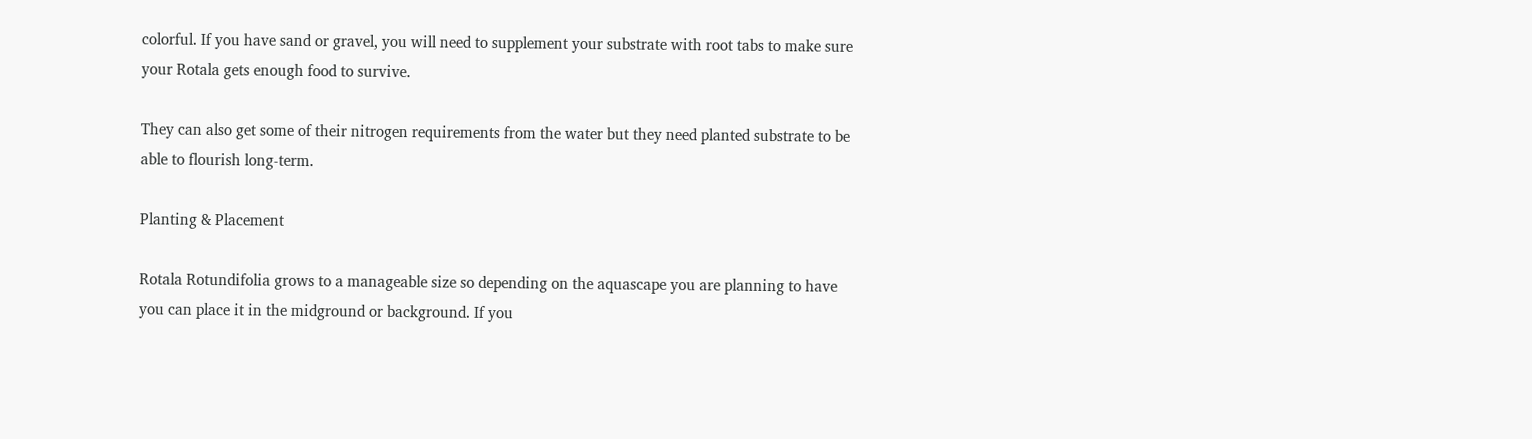colorful. If you have sand or gravel, you will need to supplement your substrate with root tabs to make sure your Rotala gets enough food to survive.

They can also get some of their nitrogen requirements from the water but they need planted substrate to be able to flourish long-term.

Planting & Placement

Rotala Rotundifolia grows to a manageable size so depending on the aquascape you are planning to have you can place it in the midground or background. If you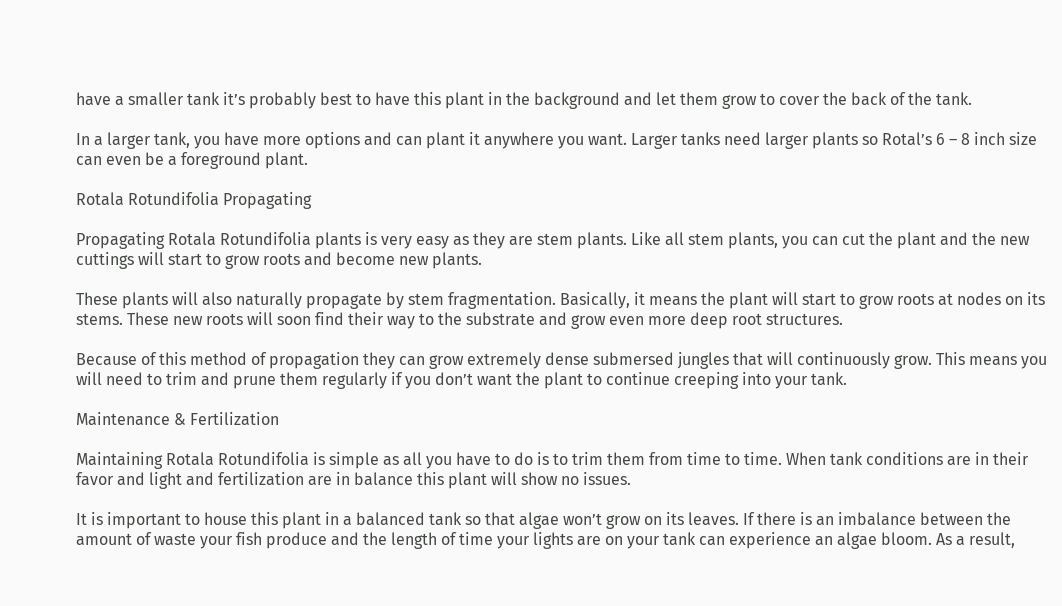have a smaller tank it’s probably best to have this plant in the background and let them grow to cover the back of the tank.

In a larger tank, you have more options and can plant it anywhere you want. Larger tanks need larger plants so Rotal’s 6 – 8 inch size can even be a foreground plant.

Rotala Rotundifolia Propagating

Propagating Rotala Rotundifolia plants is very easy as they are stem plants. Like all stem plants, you can cut the plant and the new cuttings will start to grow roots and become new plants.

These plants will also naturally propagate by stem fragmentation. Basically, it means the plant will start to grow roots at nodes on its stems. These new roots will soon find their way to the substrate and grow even more deep root structures.

Because of this method of propagation they can grow extremely dense submersed jungles that will continuously grow. This means you will need to trim and prune them regularly if you don’t want the plant to continue creeping into your tank.

Maintenance & Fertilization

Maintaining Rotala Rotundifolia is simple as all you have to do is to trim them from time to time. When tank conditions are in their favor and light and fertilization are in balance this plant will show no issues.

It is important to house this plant in a balanced tank so that algae won’t grow on its leaves. If there is an imbalance between the amount of waste your fish produce and the length of time your lights are on your tank can experience an algae bloom. As a result,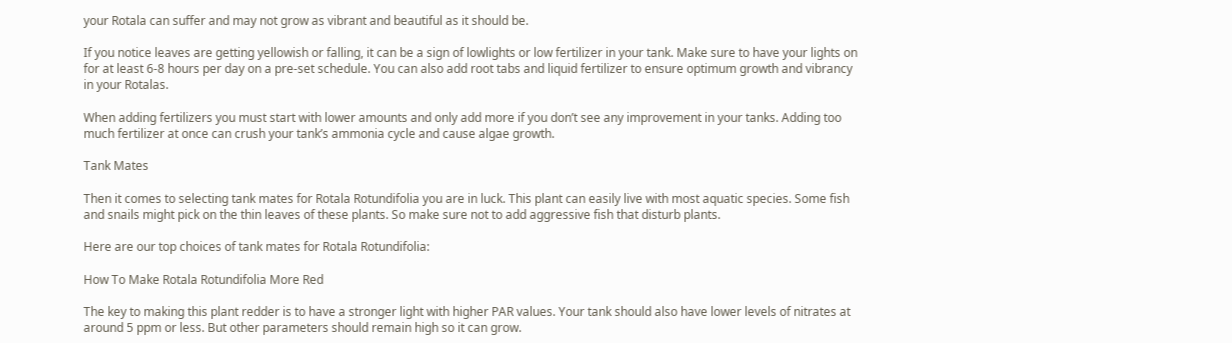your Rotala can suffer and may not grow as vibrant and beautiful as it should be.

If you notice leaves are getting yellowish or falling, it can be a sign of lowlights or low fertilizer in your tank. Make sure to have your lights on for at least 6-8 hours per day on a pre-set schedule. You can also add root tabs and liquid fertilizer to ensure optimum growth and vibrancy in your Rotalas.

When adding fertilizers you must start with lower amounts and only add more if you don’t see any improvement in your tanks. Adding too much fertilizer at once can crush your tank’s ammonia cycle and cause algae growth.

Tank Mates

Then it comes to selecting tank mates for Rotala Rotundifolia you are in luck. This plant can easily live with most aquatic species. Some fish and snails might pick on the thin leaves of these plants. So make sure not to add aggressive fish that disturb plants.

Here are our top choices of tank mates for Rotala Rotundifolia:

How To Make Rotala Rotundifolia More Red

The key to making this plant redder is to have a stronger light with higher PAR values. Your tank should also have lower levels of nitrates at around 5 ppm or less. But other parameters should remain high so it can grow.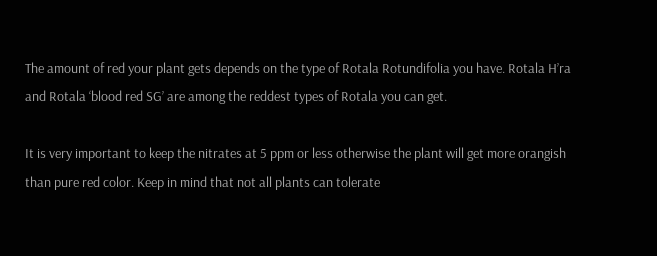The amount of red your plant gets depends on the type of Rotala Rotundifolia you have. Rotala H’ra and Rotala ‘blood red SG’ are among the reddest types of Rotala you can get.

It is very important to keep the nitrates at 5 ppm or less otherwise the plant will get more orangish than pure red color. Keep in mind that not all plants can tolerate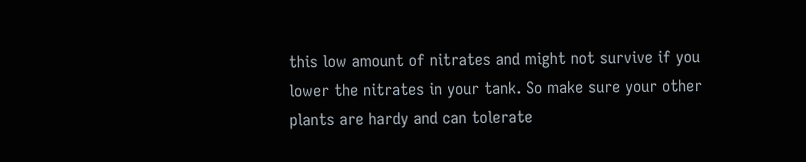this low amount of nitrates and might not survive if you lower the nitrates in your tank. So make sure your other plants are hardy and can tolerate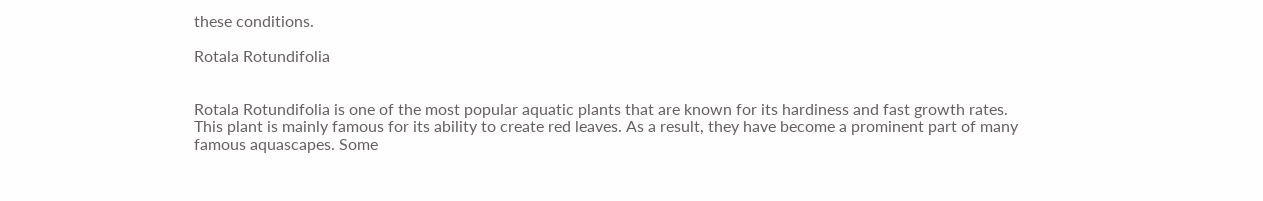these conditions.

Rotala Rotundifolia


Rotala Rotundifolia is one of the most popular aquatic plants that are known for its hardiness and fast growth rates. This plant is mainly famous for its ability to create red leaves. As a result, they have become a prominent part of many famous aquascapes. Some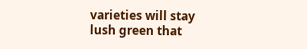varieties will stay lush green that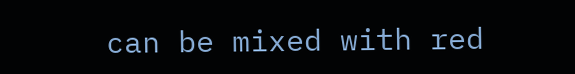can be mixed with red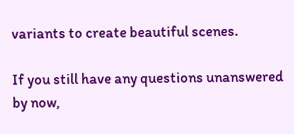variants to create beautiful scenes.

If you still have any questions unanswered by now,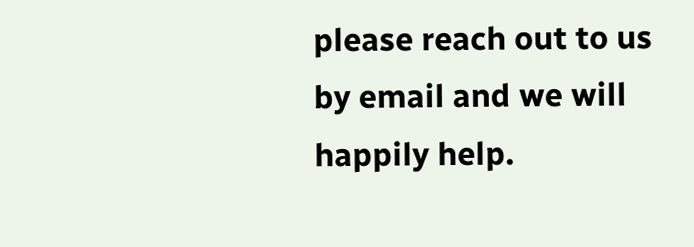please reach out to us by email and we will happily help.